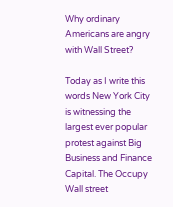Why ordinary Americans are angry with Wall Street?

Today as I write this words New York City is witnessing the largest ever popular protest against Big Business and Finance Capital. The Occupy Wall street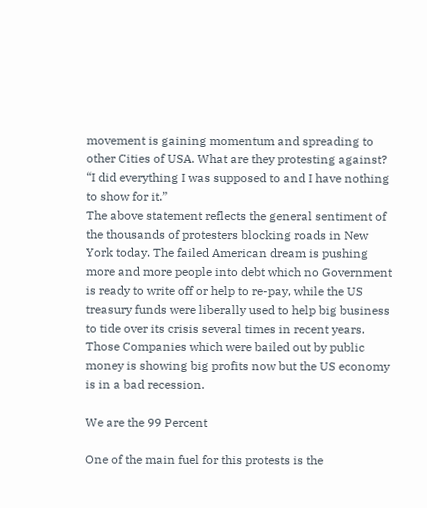movement is gaining momentum and spreading to other Cities of USA. What are they protesting against?
“I did everything I was supposed to and I have nothing to show for it.”
The above statement reflects the general sentiment of the thousands of protesters blocking roads in New York today. The failed American dream is pushing more and more people into debt which no Government is ready to write off or help to re-pay, while the US treasury funds were liberally used to help big business to tide over its crisis several times in recent years. Those Companies which were bailed out by public money is showing big profits now but the US economy is in a bad recession.

We are the 99 Percent

One of the main fuel for this protests is the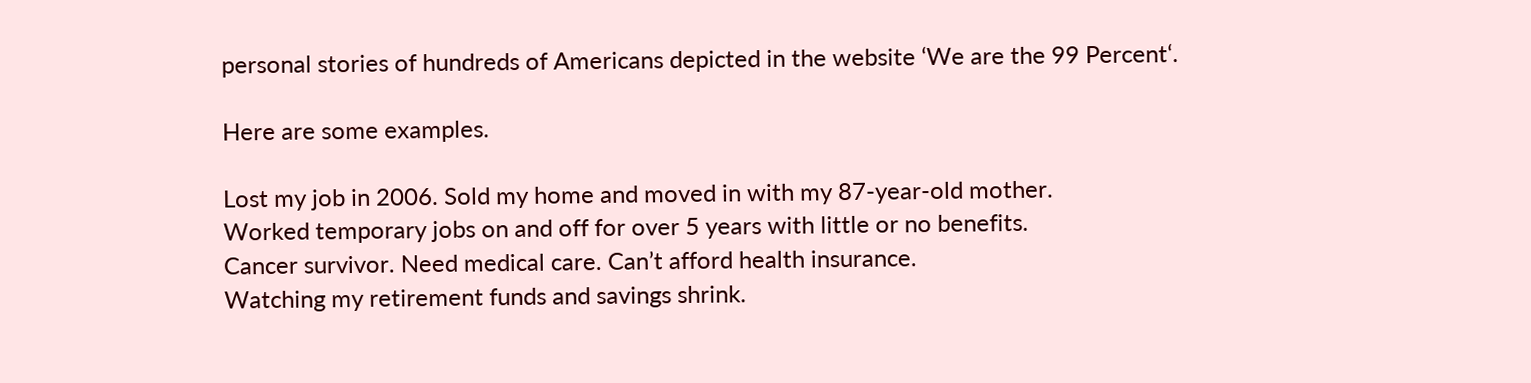personal stories of hundreds of Americans depicted in the website ‘We are the 99 Percent‘.

Here are some examples.

Lost my job in 2006. Sold my home and moved in with my 87-year-old mother.
Worked temporary jobs on and off for over 5 years with little or no benefits.
Cancer survivor. Need medical care. Can’t afford health insurance.
Watching my retirement funds and savings shrink.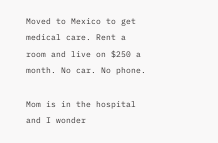Moved to Mexico to get medical care. Rent a room and live on $250 a month. No car. No phone.

Mom is in the hospital and I wonder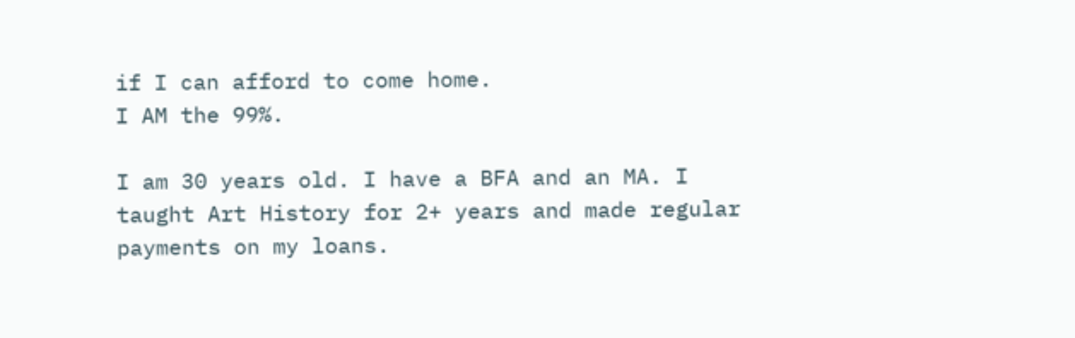if I can afford to come home.
I AM the 99%.

I am 30 years old. I have a BFA and an MA. I taught Art History for 2+ years and made regular payments on my loans.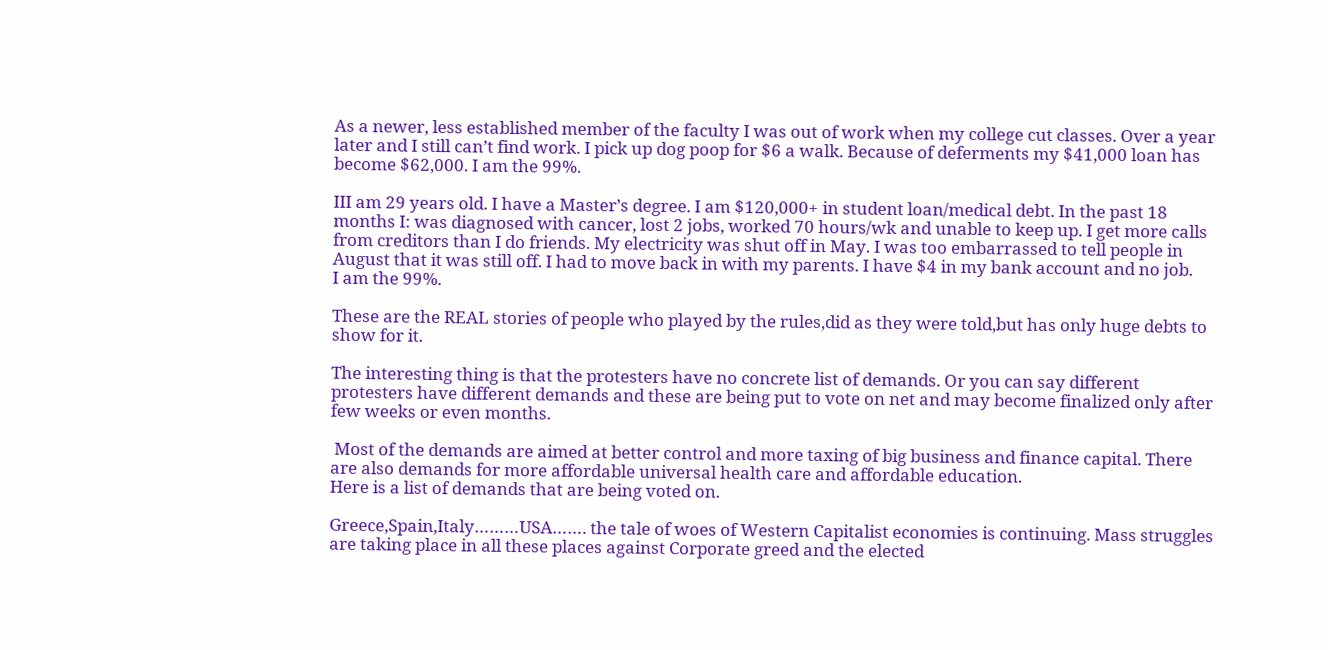As a newer, less established member of the faculty I was out of work when my college cut classes. Over a year later and I still can’t find work. I pick up dog poop for $6 a walk. Because of deferments my $41,000 loan has become $62,000. I am the 99%.

III am 29 years old. I have a Master’s degree. I am $120,000+ in student loan/medical debt. In the past 18 months I: was diagnosed with cancer, lost 2 jobs, worked 70 hours/wk and unable to keep up. I get more calls from creditors than I do friends. My electricity was shut off in May. I was too embarrassed to tell people in August that it was still off. I had to move back in with my parents. I have $4 in my bank account and no job.
I am the 99%.

These are the REAL stories of people who played by the rules,did as they were told,but has only huge debts to show for it.

The interesting thing is that the protesters have no concrete list of demands. Or you can say different protesters have different demands and these are being put to vote on net and may become finalized only after few weeks or even months.

 Most of the demands are aimed at better control and more taxing of big business and finance capital. There are also demands for more affordable universal health care and affordable education.
Here is a list of demands that are being voted on.

Greece,Spain,Italy………USA……. the tale of woes of Western Capitalist economies is continuing. Mass struggles are taking place in all these places against Corporate greed and the elected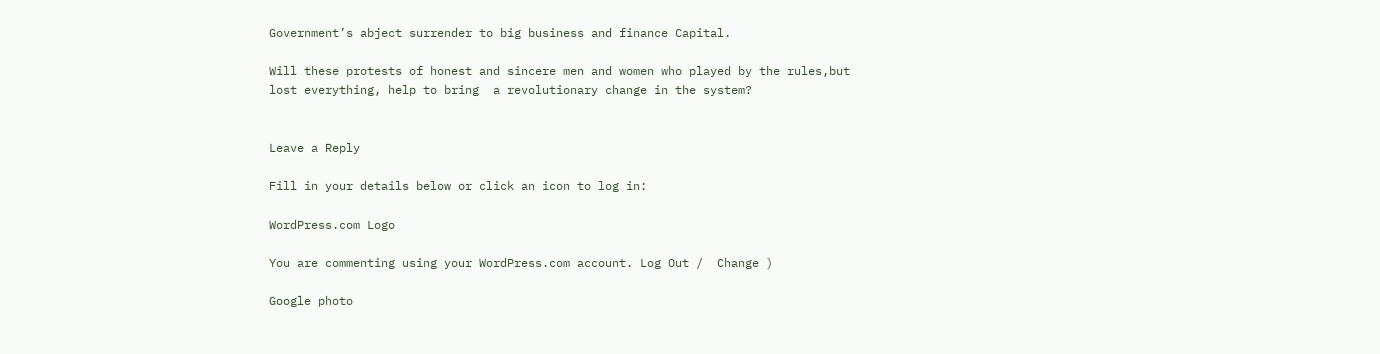Government’s abject surrender to big business and finance Capital.

Will these protests of honest and sincere men and women who played by the rules,but lost everything, help to bring  a revolutionary change in the system?


Leave a Reply

Fill in your details below or click an icon to log in:

WordPress.com Logo

You are commenting using your WordPress.com account. Log Out /  Change )

Google photo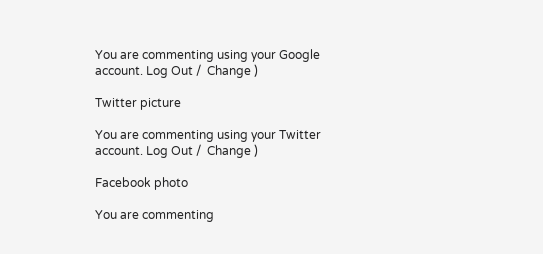You are commenting using your Google account. Log Out /  Change )

Twitter picture

You are commenting using your Twitter account. Log Out /  Change )

Facebook photo

You are commenting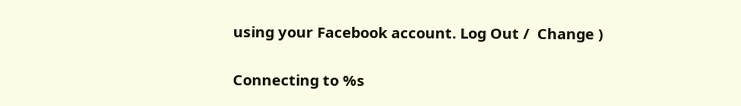using your Facebook account. Log Out /  Change )

Connecting to %s